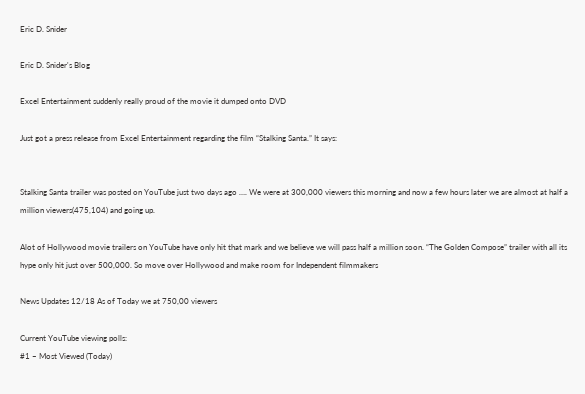Eric D. Snider

Eric D. Snider's Blog

Excel Entertainment suddenly really proud of the movie it dumped onto DVD

Just got a press release from Excel Entertainment regarding the film “Stalking Santa.” It says:


Stalking Santa trailer was posted on YouTube just two days ago …. We were at 300,000 viewers this morning and now a few hours later we are almost at half a million viewers(475,104) and going up.

Alot of Hollywood movie trailers on YouTube have only hit that mark and we believe we will pass half a million soon. “The Golden Compose” trailer with all its hype only hit just over 500,000. So move over Hollywood and make room for Independent filmmakers

News Updates 12/18 As of Today we at 750,00 viewers

Current YouTube viewing polls:
#1 – Most Viewed (Today)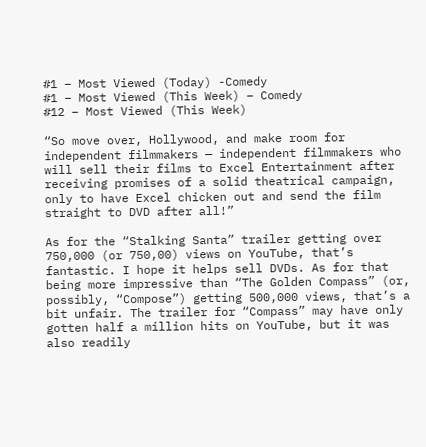#1 – Most Viewed (Today) -Comedy
#1 – Most Viewed (This Week) – Comedy
#12 – Most Viewed (This Week)

“So move over, Hollywood, and make room for independent filmmakers — independent filmmakers who will sell their films to Excel Entertainment after receiving promises of a solid theatrical campaign, only to have Excel chicken out and send the film straight to DVD after all!”

As for the “Stalking Santa” trailer getting over 750,000 (or 750,00) views on YouTube, that’s fantastic. I hope it helps sell DVDs. As for that being more impressive than “The Golden Compass” (or, possibly, “Compose”) getting 500,000 views, that’s a bit unfair. The trailer for “Compass” may have only gotten half a million hits on YouTube, but it was also readily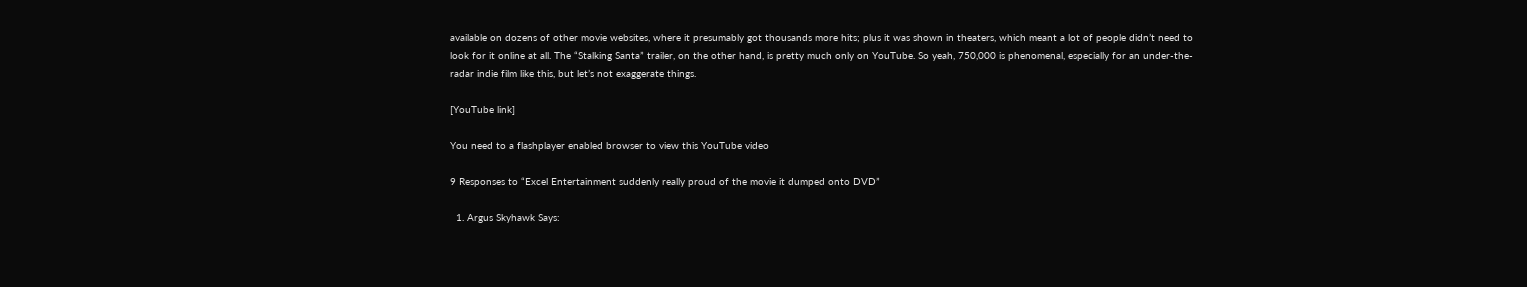available on dozens of other movie websites, where it presumably got thousands more hits; plus it was shown in theaters, which meant a lot of people didn’t need to look for it online at all. The “Stalking Santa” trailer, on the other hand, is pretty much only on YouTube. So yeah, 750,000 is phenomenal, especially for an under-the-radar indie film like this, but let’s not exaggerate things.

[YouTube link]

You need to a flashplayer enabled browser to view this YouTube video

9 Responses to “Excel Entertainment suddenly really proud of the movie it dumped onto DVD”

  1. Argus Skyhawk Says: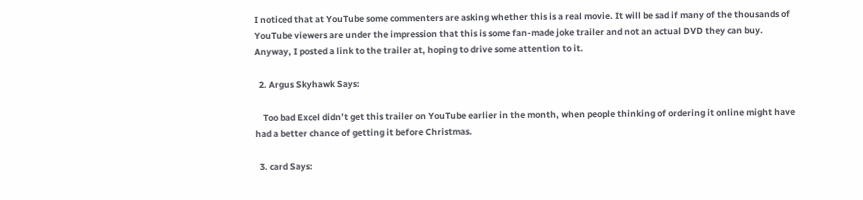I noticed that at YouTube some commenters are asking whether this is a real movie. It will be sad if many of the thousands of YouTube viewers are under the impression that this is some fan-made joke trailer and not an actual DVD they can buy. Anyway, I posted a link to the trailer at, hoping to drive some attention to it.

  2. Argus Skyhawk Says:

    Too bad Excel didn’t get this trailer on YouTube earlier in the month, when people thinking of ordering it online might have had a better chance of getting it before Christmas.

  3. card Says: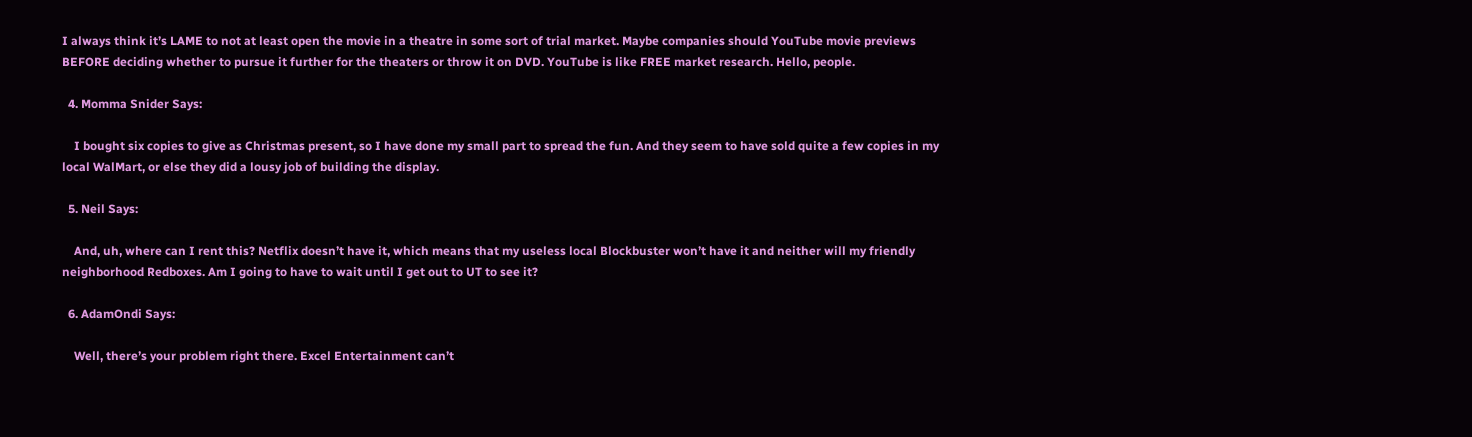I always think it’s LAME to not at least open the movie in a theatre in some sort of trial market. Maybe companies should YouTube movie previews BEFORE deciding whether to pursue it further for the theaters or throw it on DVD. YouTube is like FREE market research. Hello, people.

  4. Momma Snider Says:

    I bought six copies to give as Christmas present, so I have done my small part to spread the fun. And they seem to have sold quite a few copies in my local WalMart, or else they did a lousy job of building the display.

  5. Neil Says:

    And, uh, where can I rent this? Netflix doesn’t have it, which means that my useless local Blockbuster won’t have it and neither will my friendly neighborhood Redboxes. Am I going to have to wait until I get out to UT to see it?

  6. AdamOndi Says:

    Well, there’s your problem right there. Excel Entertainment can’t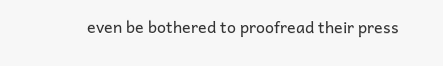even be bothered to proofread their press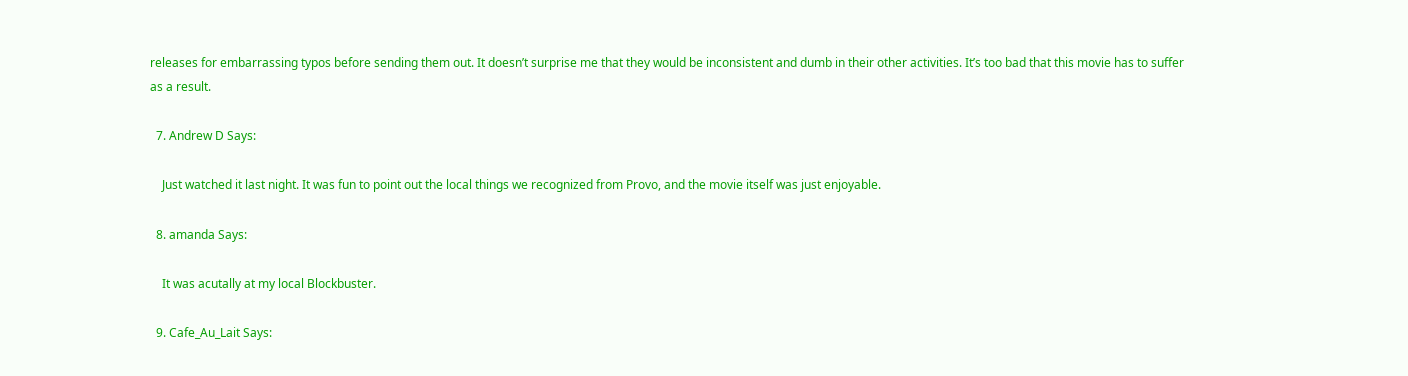releases for embarrassing typos before sending them out. It doesn’t surprise me that they would be inconsistent and dumb in their other activities. It’s too bad that this movie has to suffer as a result.

  7. Andrew D Says:

    Just watched it last night. It was fun to point out the local things we recognized from Provo, and the movie itself was just enjoyable.

  8. amanda Says:

    It was acutally at my local Blockbuster.

  9. Cafe_Au_Lait Says: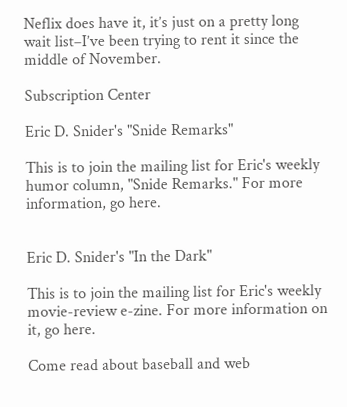Neflix does have it, it’s just on a pretty long wait list–I’ve been trying to rent it since the middle of November.

Subscription Center

Eric D. Snider's "Snide Remarks"

This is to join the mailing list for Eric's weekly humor column, "Snide Remarks." For more information, go here.


Eric D. Snider's "In the Dark"

This is to join the mailing list for Eric's weekly movie-review e-zine. For more information on it, go here.

Come read about baseball and web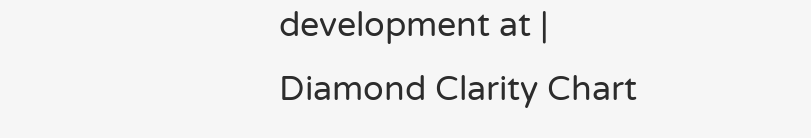development at | Diamond Clarity Chart